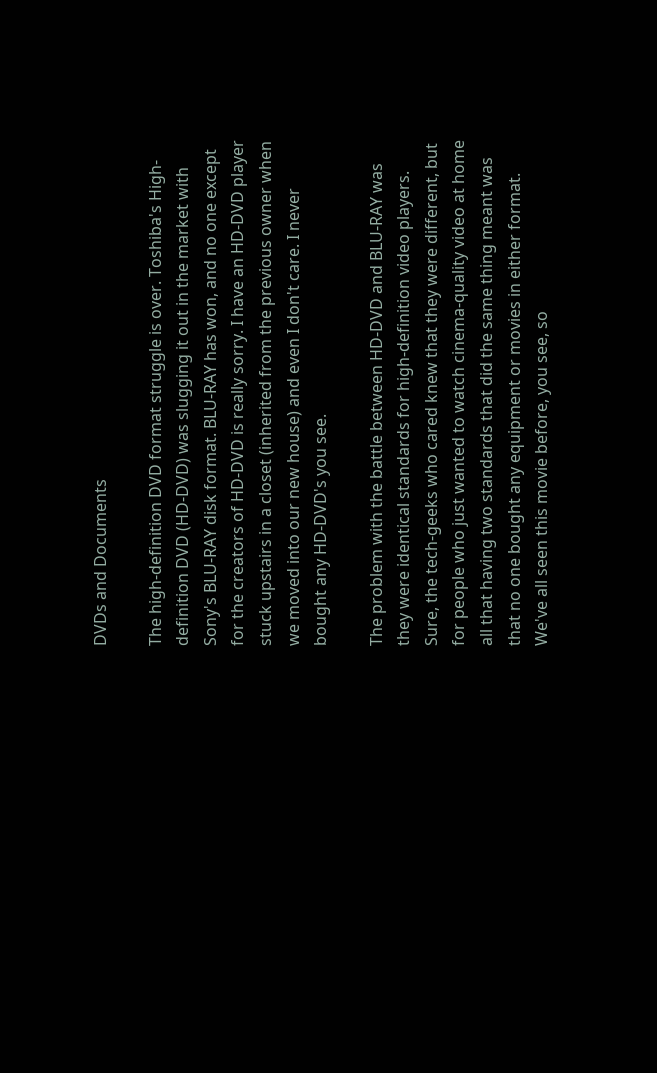DVDs and Documents

The high-definition DVD format struggle is over. Toshiba's High-definition DVD (HD-DVD) was slugging it out in the market with Sony's BLU-RAY disk format. BLU-RAY has won, and no one except for the creators of HD-DVD is really sorry. I have an HD-DVD player stuck upstairs in a closet (inherited from the previous owner when we moved into our new house) and even I don't care. I never bought any HD-DVD's you see.

The problem with the battle between HD-DVD and BLU-RAY was they were identical standards for high-definition video players. Sure, the tech-geeks who cared knew that they were different, but for people who just wanted to watch cinema-quality video at home all that having two standards that did the same thing meant was that no one bought any equipment or movies in either format. We've all seen this movie before, you see, so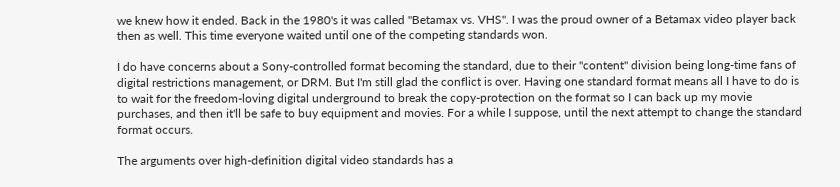we knew how it ended. Back in the 1980's it was called "Betamax vs. VHS". I was the proud owner of a Betamax video player back then as well. This time everyone waited until one of the competing standards won.

I do have concerns about a Sony-controlled format becoming the standard, due to their "content" division being long-time fans of digital restrictions management, or DRM. But I'm still glad the conflict is over. Having one standard format means all I have to do is to wait for the freedom-loving digital underground to break the copy-protection on the format so I can back up my movie purchases, and then it'll be safe to buy equipment and movies. For a while I suppose, until the next attempt to change the standard format occurs.

The arguments over high-definition digital video standards has a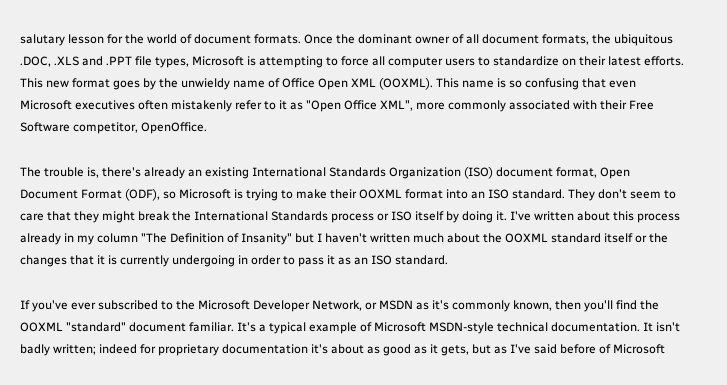salutary lesson for the world of document formats. Once the dominant owner of all document formats, the ubiquitous .DOC, .XLS and .PPT file types, Microsoft is attempting to force all computer users to standardize on their latest efforts. This new format goes by the unwieldy name of Office Open XML (OOXML). This name is so confusing that even Microsoft executives often mistakenly refer to it as "Open Office XML", more commonly associated with their Free Software competitor, OpenOffice.

The trouble is, there's already an existing International Standards Organization (ISO) document format, Open Document Format (ODF), so Microsoft is trying to make their OOXML format into an ISO standard. They don't seem to care that they might break the International Standards process or ISO itself by doing it. I've written about this process already in my column "The Definition of Insanity" but I haven't written much about the OOXML standard itself or the changes that it is currently undergoing in order to pass it as an ISO standard.

If you've ever subscribed to the Microsoft Developer Network, or MSDN as it's commonly known, then you'll find the OOXML "standard" document familiar. It's a typical example of Microsoft MSDN-style technical documentation. It isn't badly written; indeed for proprietary documentation it's about as good as it gets, but as I've said before of Microsoft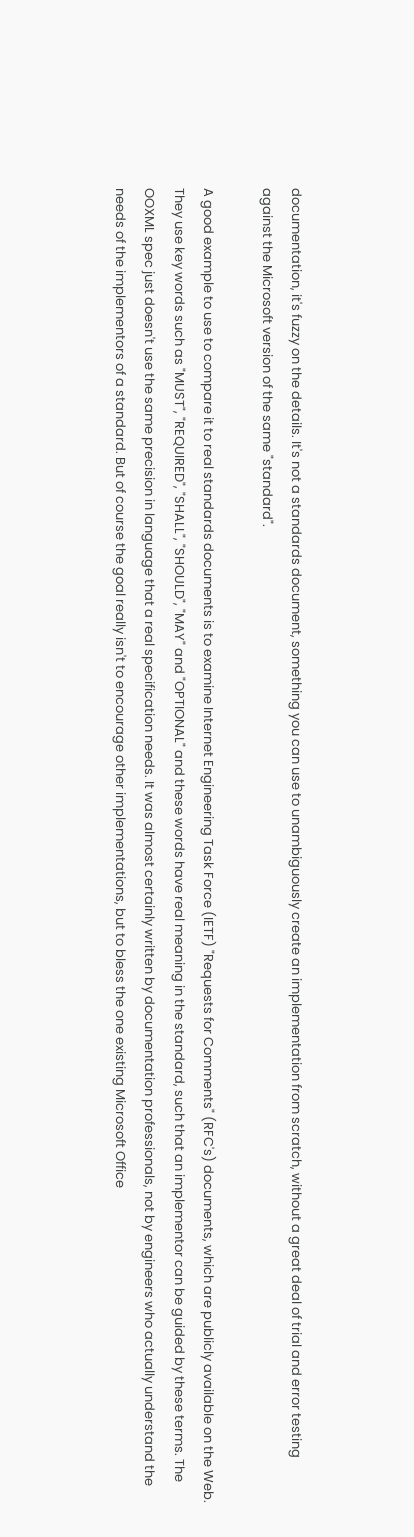documentation, it's fuzzy on the details. It's not a standards document, something you can use to unambiguously create an implementation from scratch, without a great deal of trial and error testing against the Microsoft version of the same "standard".

A good example to use to compare it to real standards documents is to examine Internet Engineering Task Force (IETF) "Requests for Comments" (RFC's) documents, which are publicly available on the Web. They use key words such as "MUST", "REQUIRED", "SHALL", "SHOULD", "MAY" and "OPTIONAL" and these words have real meaning in the standard, such that an implementor can be guided by these terms. The OOXML spec just doesn't use the same precision in language that a real specification needs. It was almost certainly written by documentation professionals, not by engineers who actually understand the needs of the implementors of a standard. But of course the goal really isn't to encourage other implementations, but to bless the one existing Microsoft Office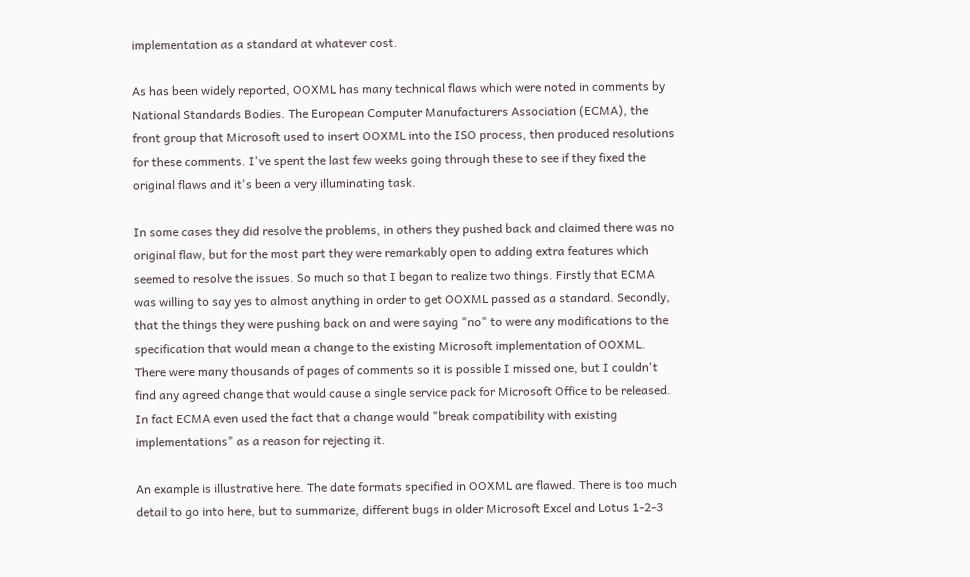implementation as a standard at whatever cost.

As has been widely reported, OOXML has many technical flaws which were noted in comments by National Standards Bodies. The European Computer Manufacturers Association (ECMA), the front group that Microsoft used to insert OOXML into the ISO process, then produced resolutions for these comments. I've spent the last few weeks going through these to see if they fixed the original flaws and it's been a very illuminating task.

In some cases they did resolve the problems, in others they pushed back and claimed there was no original flaw, but for the most part they were remarkably open to adding extra features which seemed to resolve the issues. So much so that I began to realize two things. Firstly that ECMA was willing to say yes to almost anything in order to get OOXML passed as a standard. Secondly, that the things they were pushing back on and were saying "no" to were any modifications to the specification that would mean a change to the existing Microsoft implementation of OOXML. There were many thousands of pages of comments so it is possible I missed one, but I couldn't find any agreed change that would cause a single service pack for Microsoft Office to be released. In fact ECMA even used the fact that a change would "break compatibility with existing implementations" as a reason for rejecting it.

An example is illustrative here. The date formats specified in OOXML are flawed. There is too much detail to go into here, but to summarize, different bugs in older Microsoft Excel and Lotus 1-2-3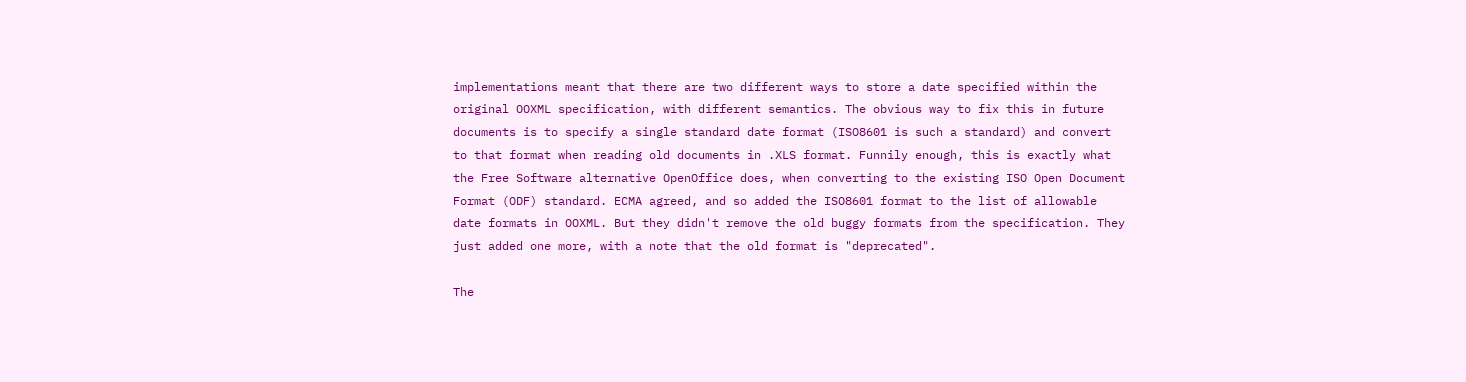implementations meant that there are two different ways to store a date specified within the original OOXML specification, with different semantics. The obvious way to fix this in future documents is to specify a single standard date format (ISO8601 is such a standard) and convert to that format when reading old documents in .XLS format. Funnily enough, this is exactly what the Free Software alternative OpenOffice does, when converting to the existing ISO Open Document Format (ODF) standard. ECMA agreed, and so added the ISO8601 format to the list of allowable date formats in OOXML. But they didn't remove the old buggy formats from the specification. They just added one more, with a note that the old format is "deprecated".

The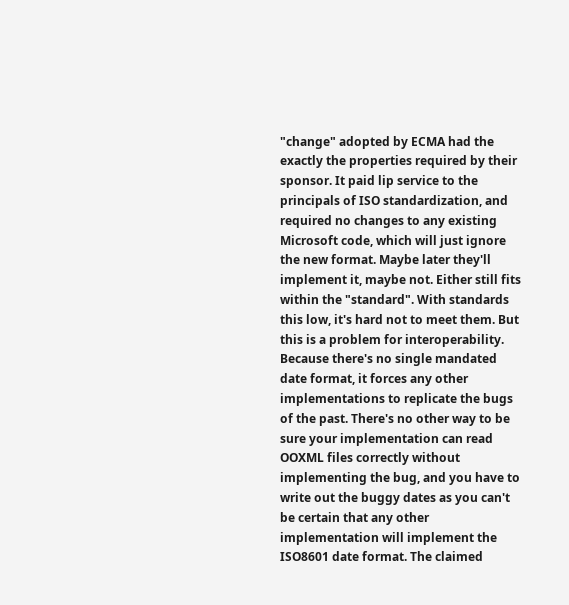"change" adopted by ECMA had the exactly the properties required by their sponsor. It paid lip service to the principals of ISO standardization, and required no changes to any existing Microsoft code, which will just ignore the new format. Maybe later they'll implement it, maybe not. Either still fits within the "standard". With standards this low, it's hard not to meet them. But this is a problem for interoperability. Because there's no single mandated date format, it forces any other implementations to replicate the bugs of the past. There's no other way to be sure your implementation can read OOXML files correctly without implementing the bug, and you have to write out the buggy dates as you can't be certain that any other implementation will implement the ISO8601 date format. The claimed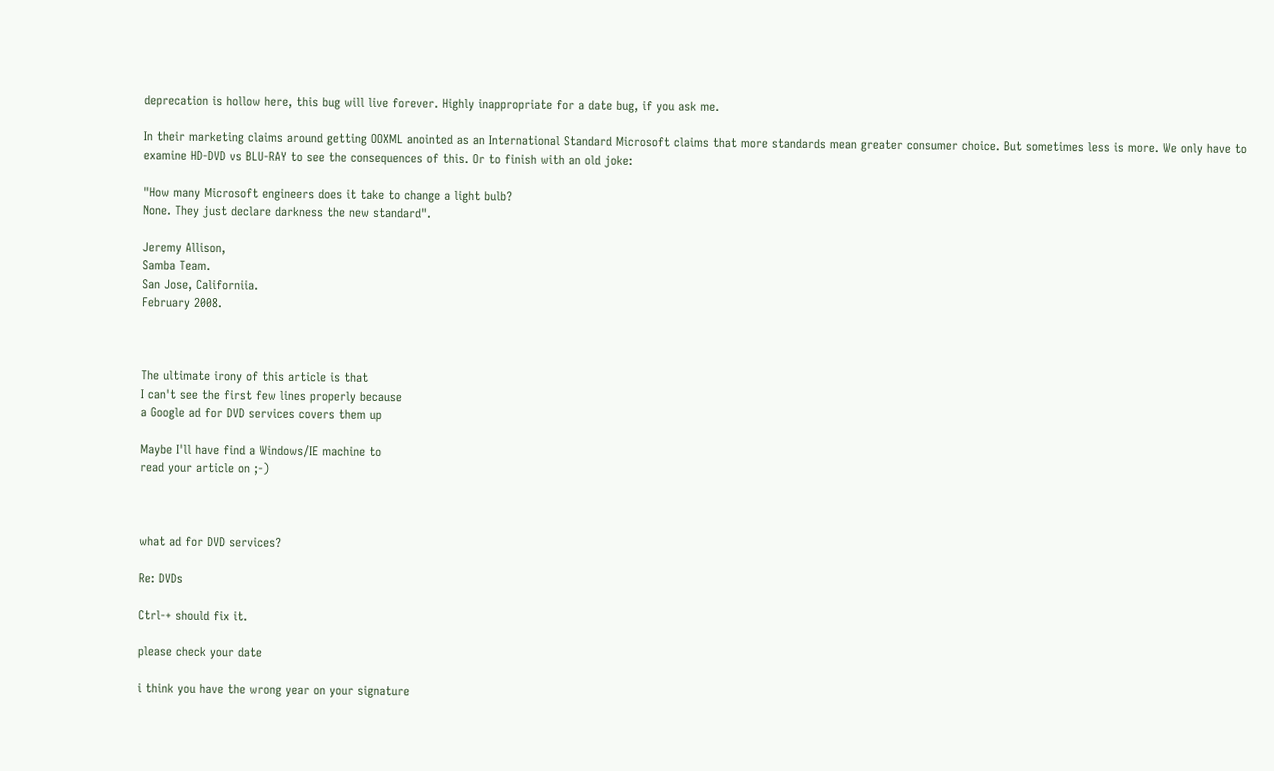deprecation is hollow here, this bug will live forever. Highly inappropriate for a date bug, if you ask me.

In their marketing claims around getting OOXML anointed as an International Standard Microsoft claims that more standards mean greater consumer choice. But sometimes less is more. We only have to examine HD-DVD vs BLU-RAY to see the consequences of this. Or to finish with an old joke:

"How many Microsoft engineers does it take to change a light bulb?
None. They just declare darkness the new standard".

Jeremy Allison,
Samba Team.
San Jose, Californiia.
February 2008.



The ultimate irony of this article is that
I can't see the first few lines properly because
a Google ad for DVD services covers them up

Maybe I'll have find a Windows/IE machine to
read your article on ;-)



what ad for DVD services?

Re: DVDs

Ctrl-+ should fix it.

please check your date

i think you have the wrong year on your signature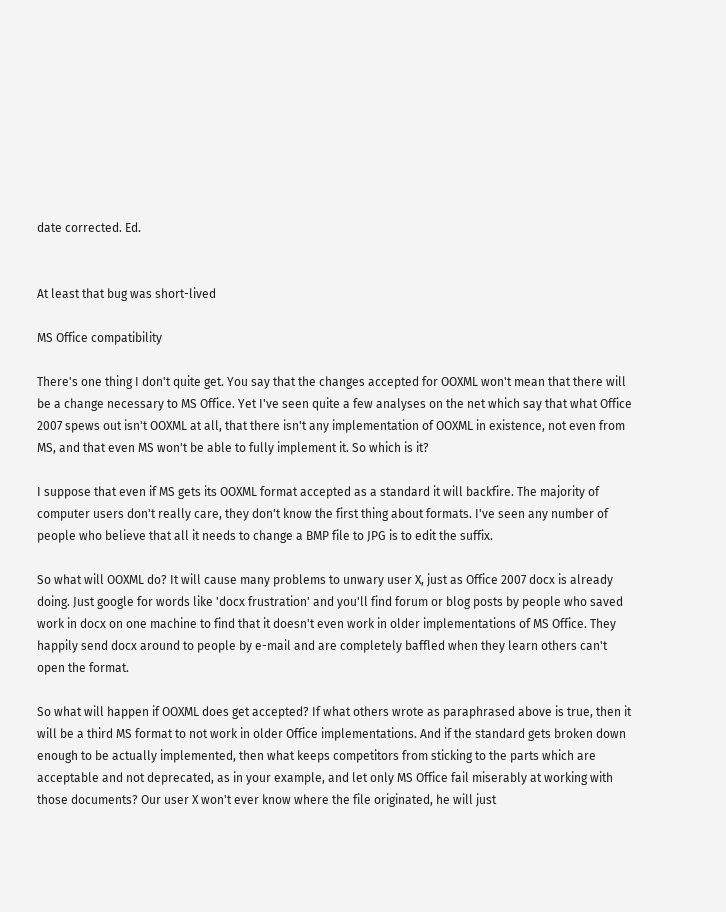date corrected. Ed.


At least that bug was short-lived

MS Office compatibility

There's one thing I don't quite get. You say that the changes accepted for OOXML won't mean that there will be a change necessary to MS Office. Yet I've seen quite a few analyses on the net which say that what Office 2007 spews out isn't OOXML at all, that there isn't any implementation of OOXML in existence, not even from MS, and that even MS won't be able to fully implement it. So which is it?

I suppose that even if MS gets its OOXML format accepted as a standard it will backfire. The majority of computer users don't really care, they don't know the first thing about formats. I've seen any number of people who believe that all it needs to change a BMP file to JPG is to edit the suffix.

So what will OOXML do? It will cause many problems to unwary user X, just as Office 2007 docx is already doing. Just google for words like 'docx frustration' and you'll find forum or blog posts by people who saved work in docx on one machine to find that it doesn't even work in older implementations of MS Office. They happily send docx around to people by e-mail and are completely baffled when they learn others can't open the format.

So what will happen if OOXML does get accepted? If what others wrote as paraphrased above is true, then it will be a third MS format to not work in older Office implementations. And if the standard gets broken down enough to be actually implemented, then what keeps competitors from sticking to the parts which are acceptable and not deprecated, as in your example, and let only MS Office fail miserably at working with those documents? Our user X won't ever know where the file originated, he will just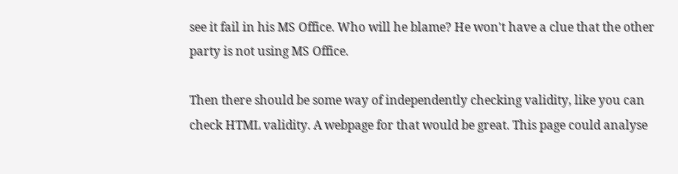see it fail in his MS Office. Who will he blame? He won't have a clue that the other party is not using MS Office.

Then there should be some way of independently checking validity, like you can check HTML validity. A webpage for that would be great. This page could analyse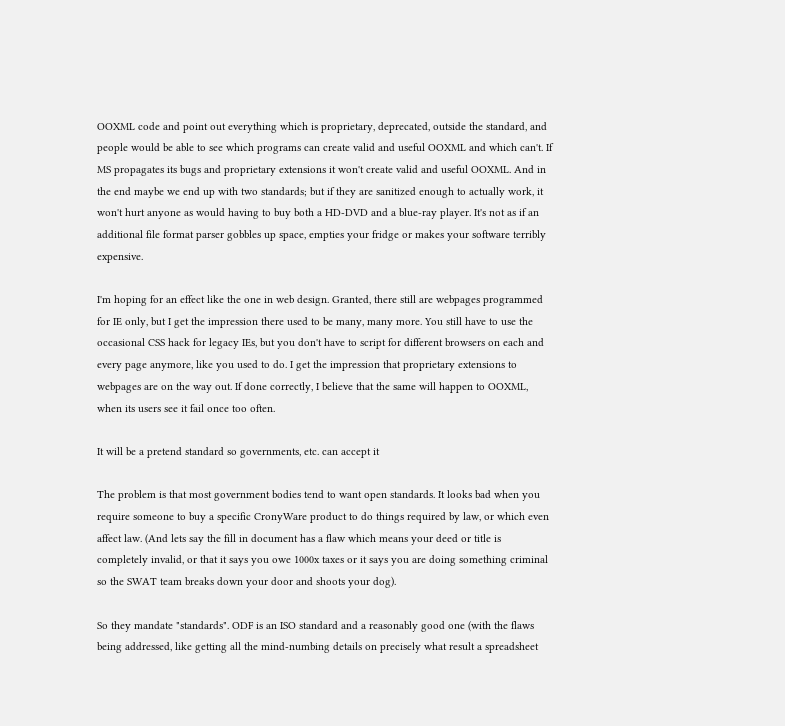OOXML code and point out everything which is proprietary, deprecated, outside the standard, and people would be able to see which programs can create valid and useful OOXML and which can't. If MS propagates its bugs and proprietary extensions it won't create valid and useful OOXML. And in the end maybe we end up with two standards; but if they are sanitized enough to actually work, it won't hurt anyone as would having to buy both a HD-DVD and a blue-ray player. It's not as if an additional file format parser gobbles up space, empties your fridge or makes your software terribly expensive.

I'm hoping for an effect like the one in web design. Granted, there still are webpages programmed for IE only, but I get the impression there used to be many, many more. You still have to use the occasional CSS hack for legacy IEs, but you don't have to script for different browsers on each and every page anymore, like you used to do. I get the impression that proprietary extensions to webpages are on the way out. If done correctly, I believe that the same will happen to OOXML, when its users see it fail once too often.

It will be a pretend standard so governments, etc. can accept it

The problem is that most government bodies tend to want open standards. It looks bad when you require someone to buy a specific CronyWare product to do things required by law, or which even affect law. (And lets say the fill in document has a flaw which means your deed or title is completely invalid, or that it says you owe 1000x taxes or it says you are doing something criminal so the SWAT team breaks down your door and shoots your dog).

So they mandate "standards". ODF is an ISO standard and a reasonably good one (with the flaws being addressed, like getting all the mind-numbing details on precisely what result a spreadsheet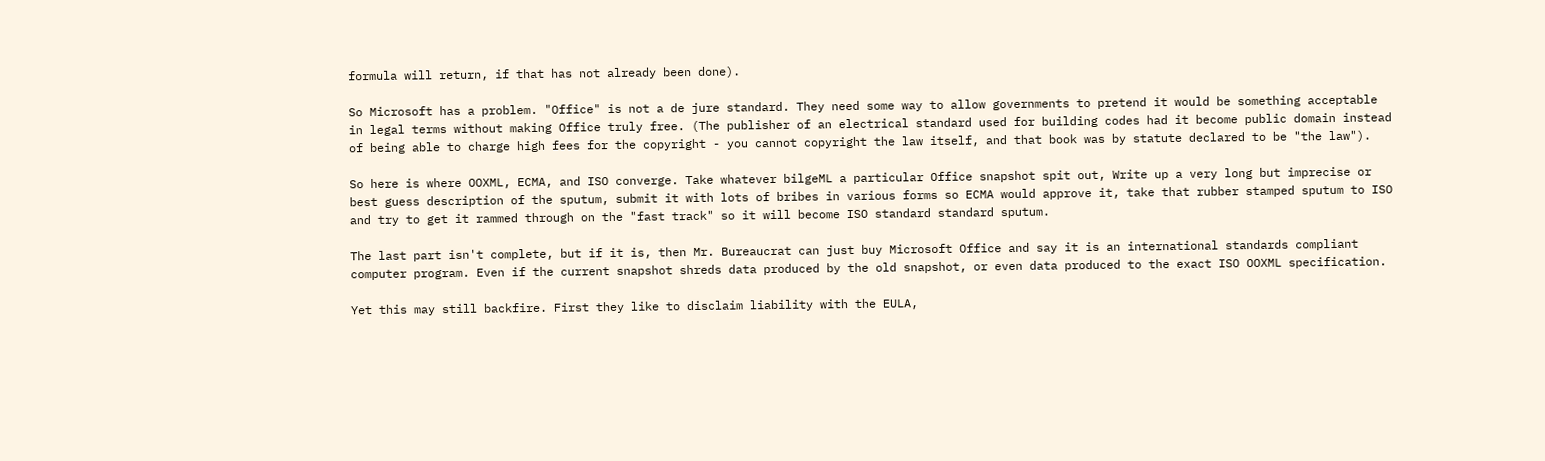formula will return, if that has not already been done).

So Microsoft has a problem. "Office" is not a de jure standard. They need some way to allow governments to pretend it would be something acceptable in legal terms without making Office truly free. (The publisher of an electrical standard used for building codes had it become public domain instead of being able to charge high fees for the copyright - you cannot copyright the law itself, and that book was by statute declared to be "the law").

So here is where OOXML, ECMA, and ISO converge. Take whatever bilgeML a particular Office snapshot spit out, Write up a very long but imprecise or best guess description of the sputum, submit it with lots of bribes in various forms so ECMA would approve it, take that rubber stamped sputum to ISO and try to get it rammed through on the "fast track" so it will become ISO standard standard sputum.

The last part isn't complete, but if it is, then Mr. Bureaucrat can just buy Microsoft Office and say it is an international standards compliant computer program. Even if the current snapshot shreds data produced by the old snapshot, or even data produced to the exact ISO OOXML specification.

Yet this may still backfire. First they like to disclaim liability with the EULA,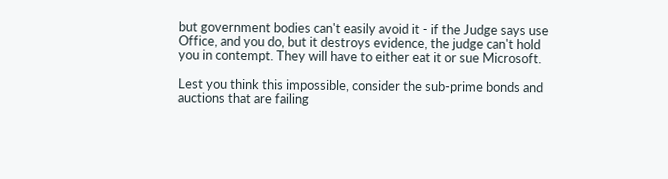but government bodies can't easily avoid it - if the Judge says use Office, and you do, but it destroys evidence, the judge can't hold you in contempt. They will have to either eat it or sue Microsoft.

Lest you think this impossible, consider the sub-prime bonds and auctions that are failing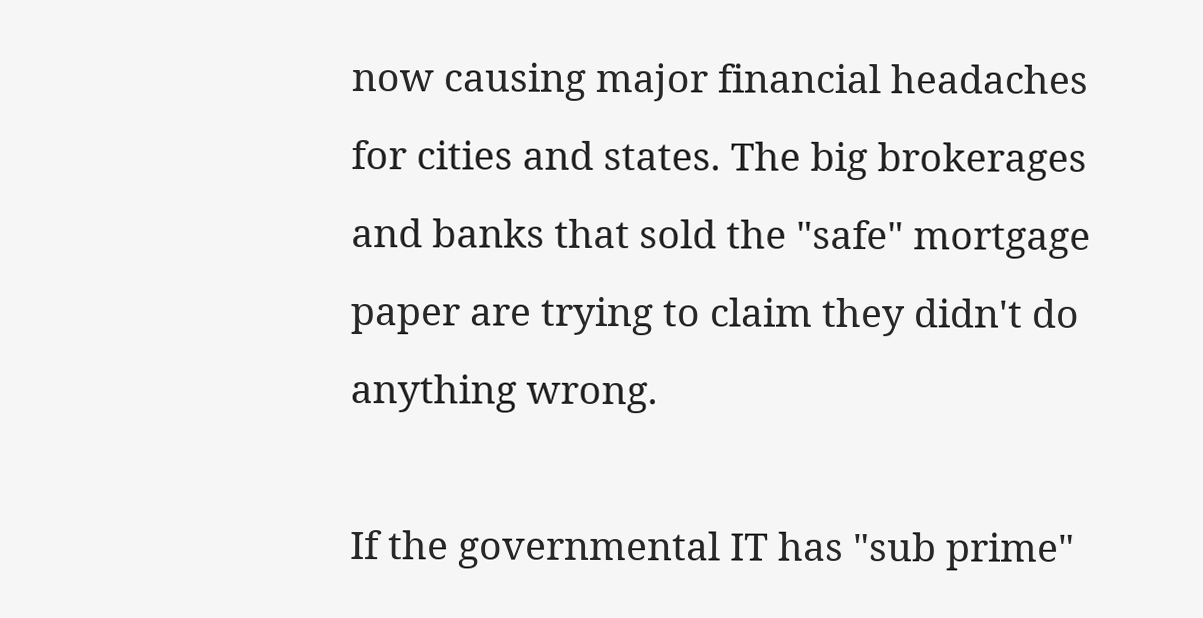now causing major financial headaches for cities and states. The big brokerages and banks that sold the "safe" mortgage paper are trying to claim they didn't do anything wrong.

If the governmental IT has "sub prime"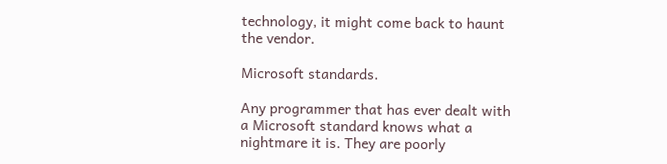technology, it might come back to haunt the vendor.

Microsoft standards.

Any programmer that has ever dealt with a Microsoft standard knows what a nightmare it is. They are poorly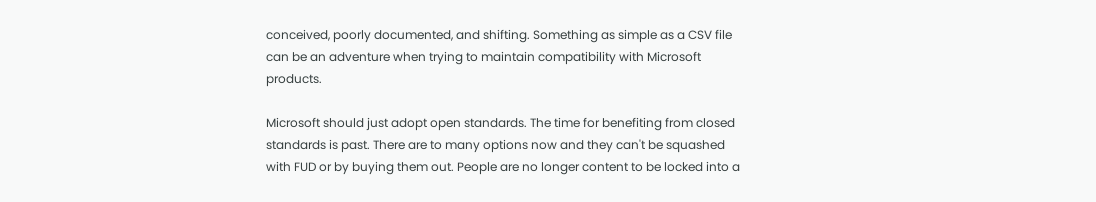conceived, poorly documented, and shifting. Something as simple as a CSV file can be an adventure when trying to maintain compatibility with Microsoft products.

Microsoft should just adopt open standards. The time for benefiting from closed standards is past. There are to many options now and they can't be squashed with FUD or by buying them out. People are no longer content to be locked into a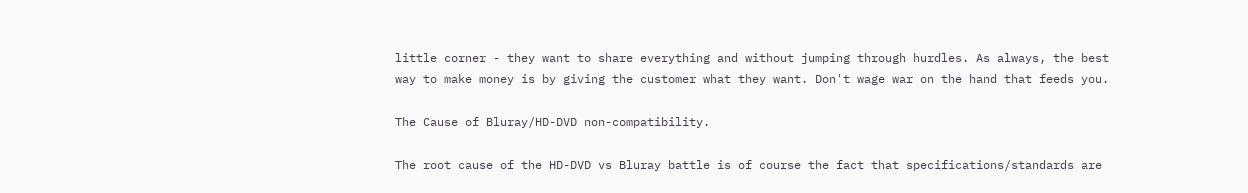little corner - they want to share everything and without jumping through hurdles. As always, the best way to make money is by giving the customer what they want. Don't wage war on the hand that feeds you.

The Cause of Bluray/HD-DVD non-compatibility.

The root cause of the HD-DVD vs Bluray battle is of course the fact that specifications/standards are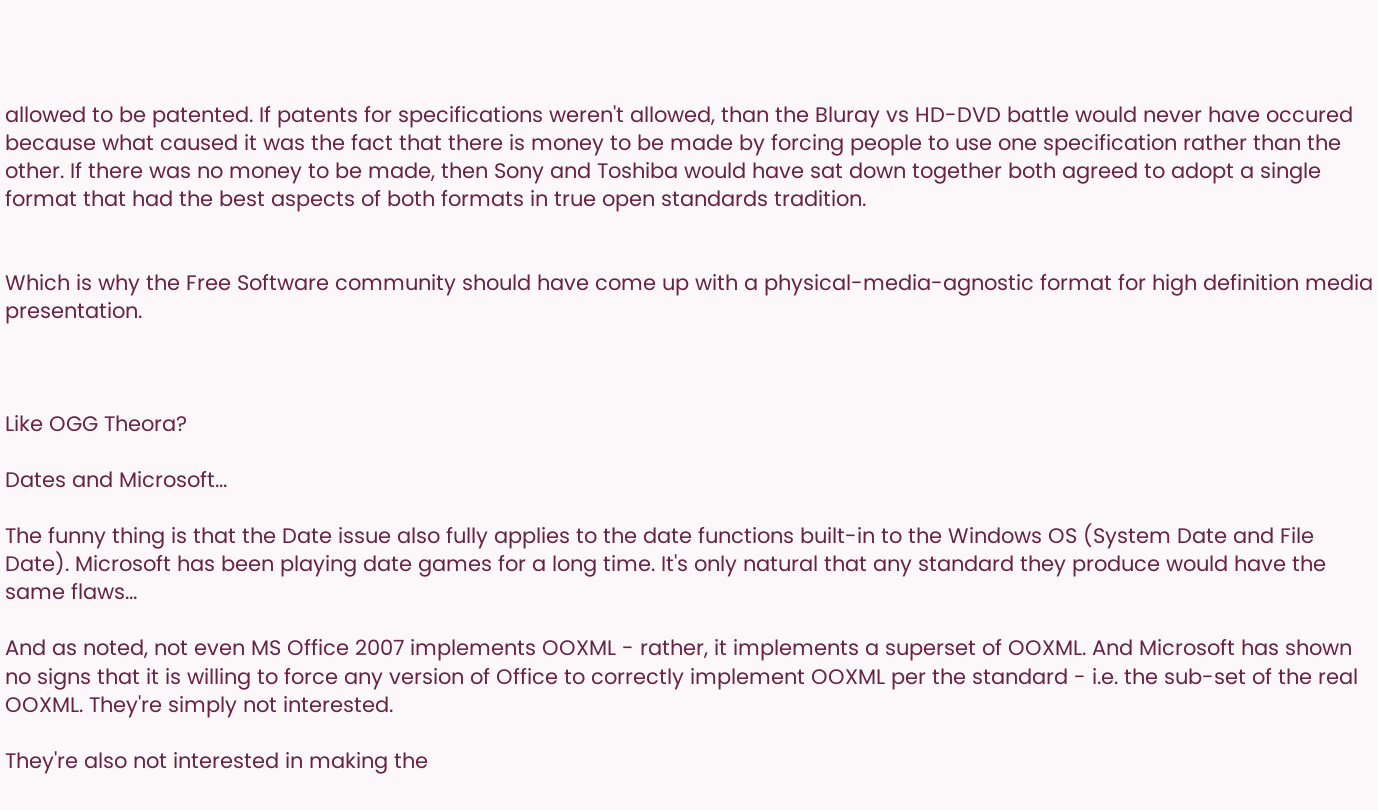allowed to be patented. If patents for specifications weren't allowed, than the Bluray vs HD-DVD battle would never have occured because what caused it was the fact that there is money to be made by forcing people to use one specification rather than the other. If there was no money to be made, then Sony and Toshiba would have sat down together both agreed to adopt a single format that had the best aspects of both formats in true open standards tradition.


Which is why the Free Software community should have come up with a physical-media-agnostic format for high definition media presentation.



Like OGG Theora?

Dates and Microsoft...

The funny thing is that the Date issue also fully applies to the date functions built-in to the Windows OS (System Date and File Date). Microsoft has been playing date games for a long time. It's only natural that any standard they produce would have the same flaws...

And as noted, not even MS Office 2007 implements OOXML - rather, it implements a superset of OOXML. And Microsoft has shown no signs that it is willing to force any version of Office to correctly implement OOXML per the standard - i.e. the sub-set of the real OOXML. They're simply not interested.

They're also not interested in making the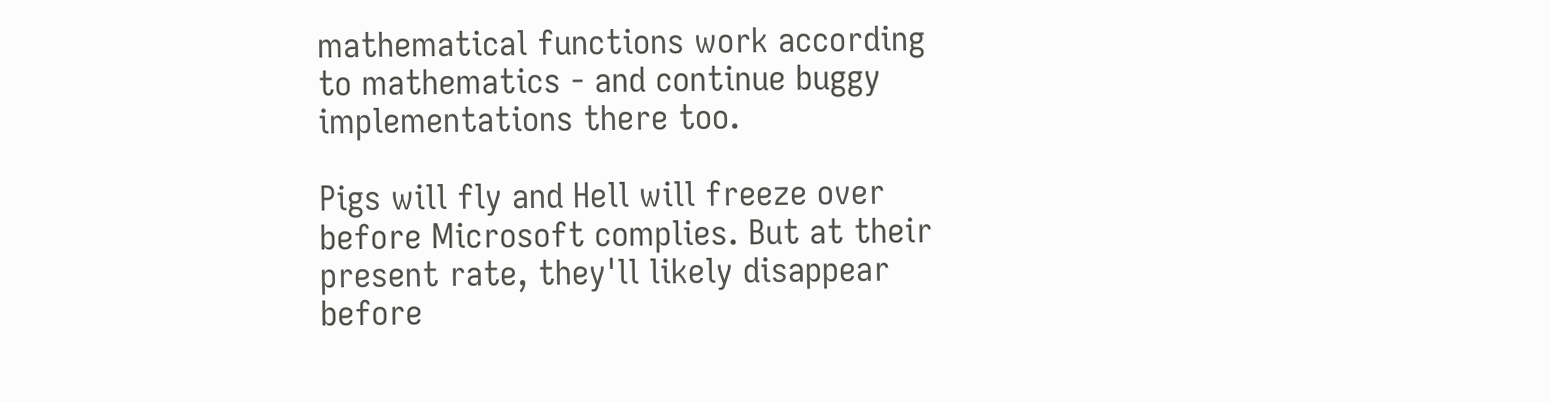mathematical functions work according to mathematics - and continue buggy implementations there too.

Pigs will fly and Hell will freeze over before Microsoft complies. But at their present rate, they'll likely disappear before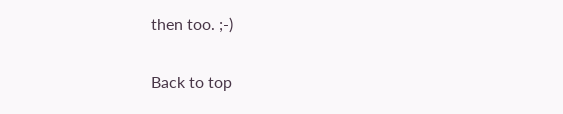then too. ;-)

Back to top